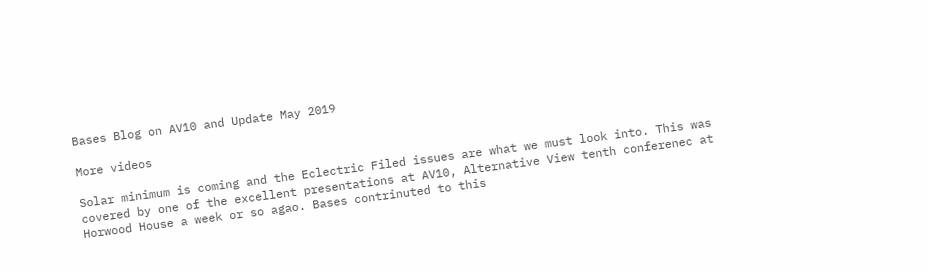Bases Blog on AV10 and Update May 2019

More videos

Solar minimum is coming and the Eclectric Filed issues are what we must look into. This was covered by one of the excellent presentations at AV10, Alternative View tenth conferenec at Horwood House a week or so agao. Bases contrinuted to this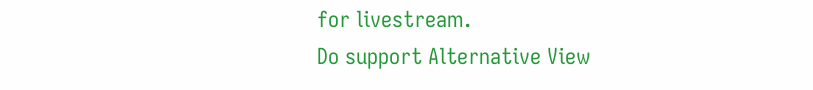for livestream.
Do support Alternative View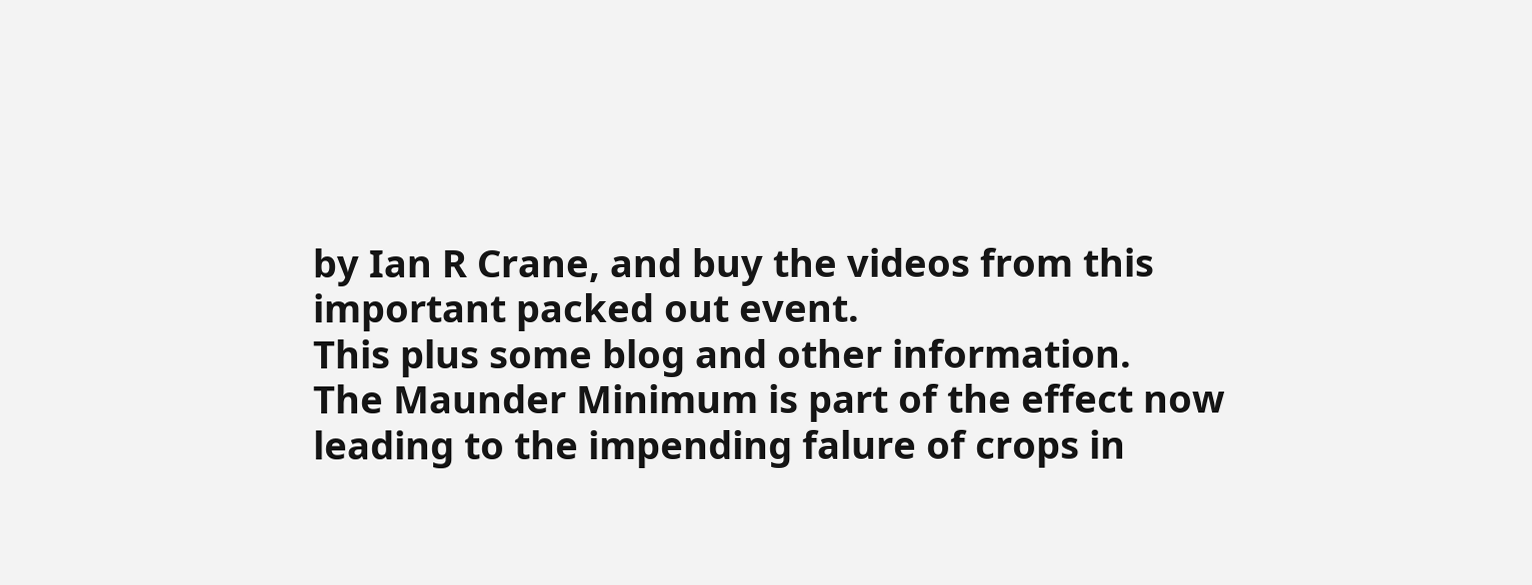by Ian R Crane, and buy the videos from this important packed out event.
This plus some blog and other information.
The Maunder Minimum is part of the effect now leading to the impending falure of crops in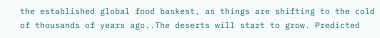the established global food baskest, as things are shifting to the cold of thousands of years ago..The deserts will start to grow. Predicted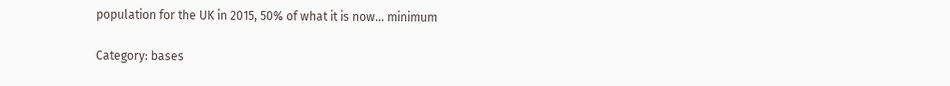population for the UK in 2015, 50% of what it is now… minimum

Category: bases